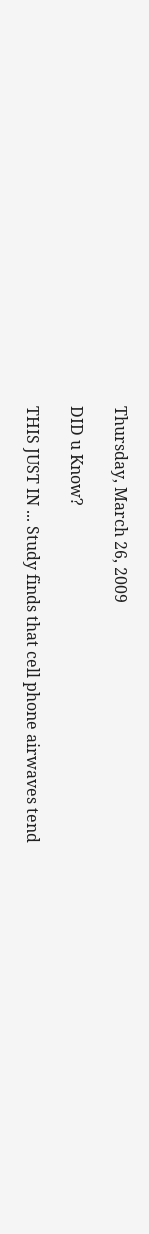Thursday, March 26, 2009

DID u Know?

THIS JUST IN ... Study finds that cell phone airwaves tend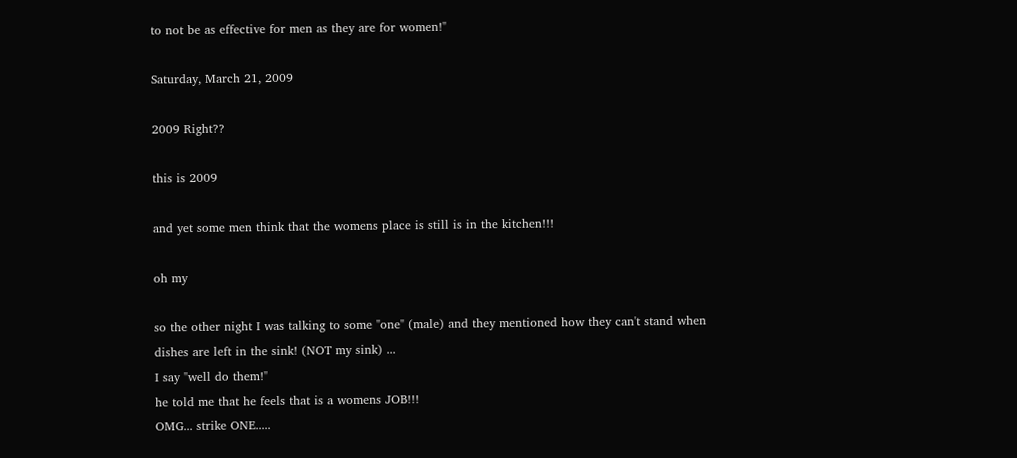to not be as effective for men as they are for women!"

Saturday, March 21, 2009

2009 Right??

this is 2009

and yet some men think that the womens place is still is in the kitchen!!!

oh my

so the other night I was talking to some "one" (male) and they mentioned how they can't stand when dishes are left in the sink! (NOT my sink) ...
I say "well do them!"
he told me that he feels that is a womens JOB!!!
OMG... strike ONE.....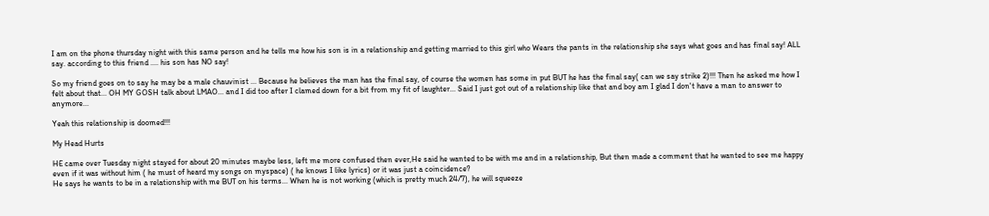I am on the phone thursday night with this same person and he tells me how his son is in a relationship and getting married to this girl who Wears the pants in the relationship she says what goes and has final say! ALL say. according to this friend .... his son has NO say!

So my friend goes on to say he may be a male chauvinist ... Because he believes the man has the final say, of course the women has some in put BUT he has the final say( can we say strike 2)!!! Then he asked me how I felt about that... OH MY GOSH talk about LMAO... and I did too after I clamed down for a bit from my fit of laughter... Said I just got out of a relationship like that and boy am I glad I don't have a man to answer to anymore...

Yeah this relationship is doomed!!!

My Head Hurts

HE came over Tuesday night stayed for about 20 minutes maybe less, left me more confused then ever,He said he wanted to be with me and in a relationship, But then made a comment that he wanted to see me happy even if it was without him ( he must of heard my songs on myspace) ( he knows I like lyrics) or it was just a coincidence?
He says he wants to be in a relationship with me BUT on his terms... When he is not working (which is pretty much 24/7), he will squeeze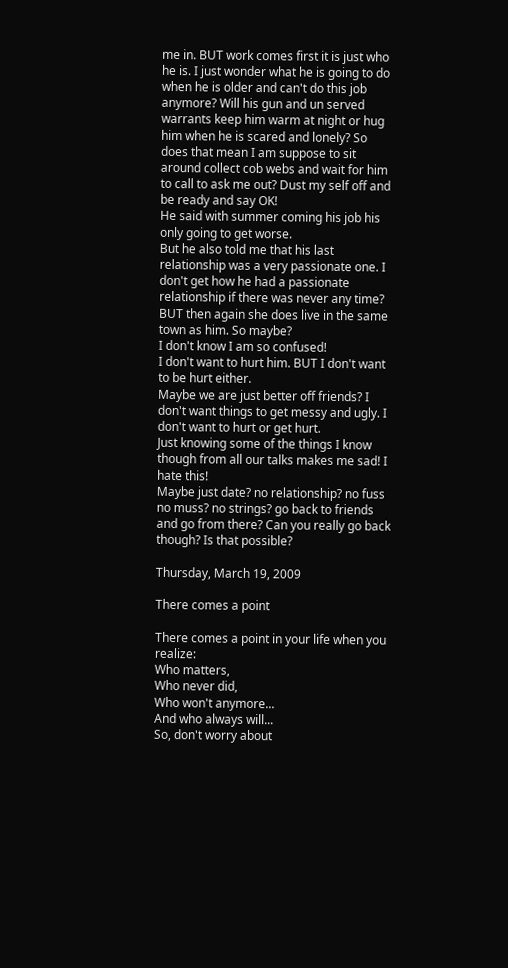me in. BUT work comes first it is just who he is. I just wonder what he is going to do when he is older and can't do this job anymore? Will his gun and un served warrants keep him warm at night or hug him when he is scared and lonely? So does that mean I am suppose to sit around collect cob webs and wait for him to call to ask me out? Dust my self off and be ready and say OK!
He said with summer coming his job his only going to get worse.
But he also told me that his last relationship was a very passionate one. I don't get how he had a passionate relationship if there was never any time? BUT then again she does live in the same town as him. So maybe?
I don't know I am so confused!
I don't want to hurt him. BUT I don't want to be hurt either.
Maybe we are just better off friends? I don't want things to get messy and ugly. I don't want to hurt or get hurt.
Just knowing some of the things I know though from all our talks makes me sad! I hate this!
Maybe just date? no relationship? no fuss no muss? no strings? go back to friends and go from there? Can you really go back though? Is that possible?

Thursday, March 19, 2009

There comes a point

There comes a point in your life when you realize:
Who matters,
Who never did,
Who won't anymore...
And who always will...
So, don't worry about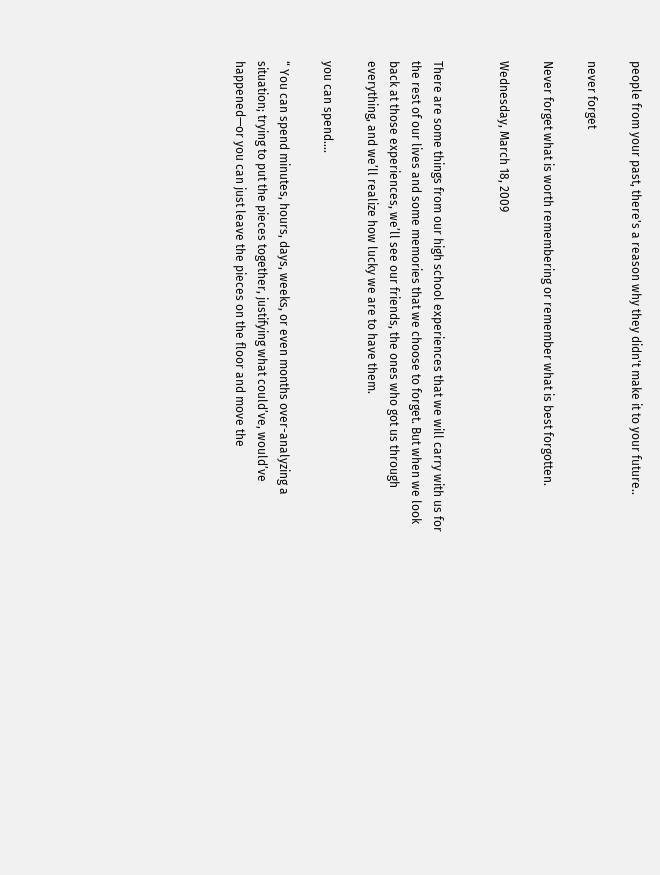people from your past, there's a reason why they didn't make it to your future..

never forget

Never forget what is worth remembering or remember what is best forgotten.

Wednesday, March 18, 2009


There are some things from our high school experiences that we will carry with us for the rest of our lives and some memories that we choose to forget. But when we look back at those experiences, we’ll see our friends, the ones who got us through everything, and we’ll realize how lucky we are to have them.

you can spend....

“ You can spend minutes, hours, days, weeks, or even months over-analyzing a situation; trying to put the pieces together, justifying what could’ve, would’ve happened—or you can just leave the pieces on the floor and move the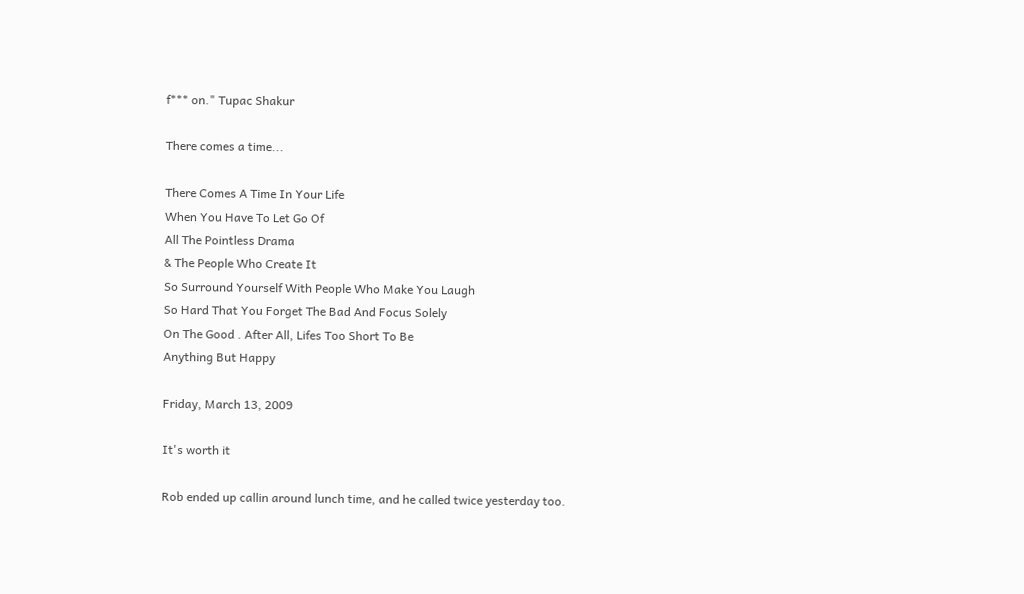f*** on." Tupac Shakur

There comes a time...

There Comes A Time In Your Life
When You Have To Let Go Of
All The Pointless Drama
& The People Who Create It
So Surround Yourself With People Who Make You Laugh
So Hard That You Forget The Bad And Focus Solely
On The Good . After All, Lifes Too Short To Be
Anything But Happy

Friday, March 13, 2009

It's worth it

Rob ended up callin around lunch time, and he called twice yesterday too.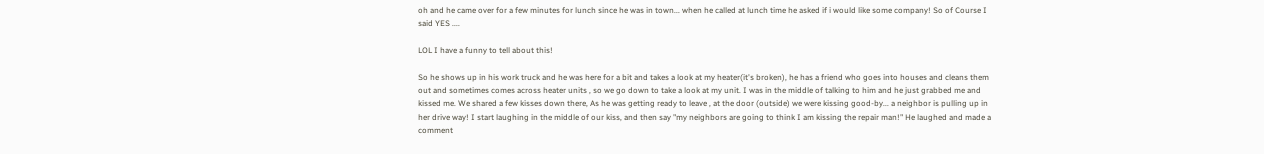oh and he came over for a few minutes for lunch since he was in town... when he called at lunch time he asked if i would like some company! So of Course I said YES ....

LOL I have a funny to tell about this!

So he shows up in his work truck and he was here for a bit and takes a look at my heater(it's broken), he has a friend who goes into houses and cleans them out and sometimes comes across heater units , so we go down to take a look at my unit. I was in the middle of talking to him and he just grabbed me and kissed me. We shared a few kisses down there, As he was getting ready to leave , at the door (outside) we were kissing good-by... a neighbor is pulling up in her drive way! I start laughing in the middle of our kiss, and then say "my neighbors are going to think I am kissing the repair man!" He laughed and made a comment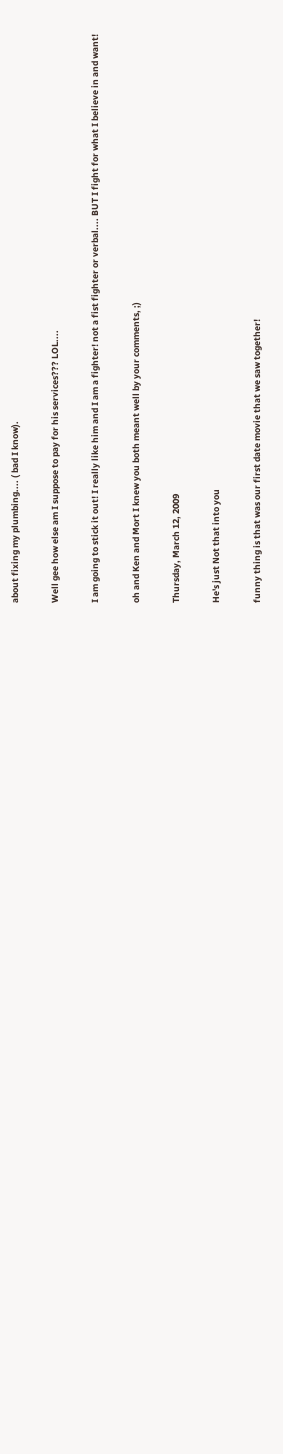about fixing my plumbing.... ( bad I know).

Well gee how else am I suppose to pay for his services??? LOL....

I am going to stick it out! I really like him and I am a fighter! not a fist fighter or verbal.... BUT I fight for what I believe in and want!

oh and Ken and Mort I knew you both meant well by your comments, ;)

Thursday, March 12, 2009

He's just Not that into you

funny thing is that was our first date movie that we saw together!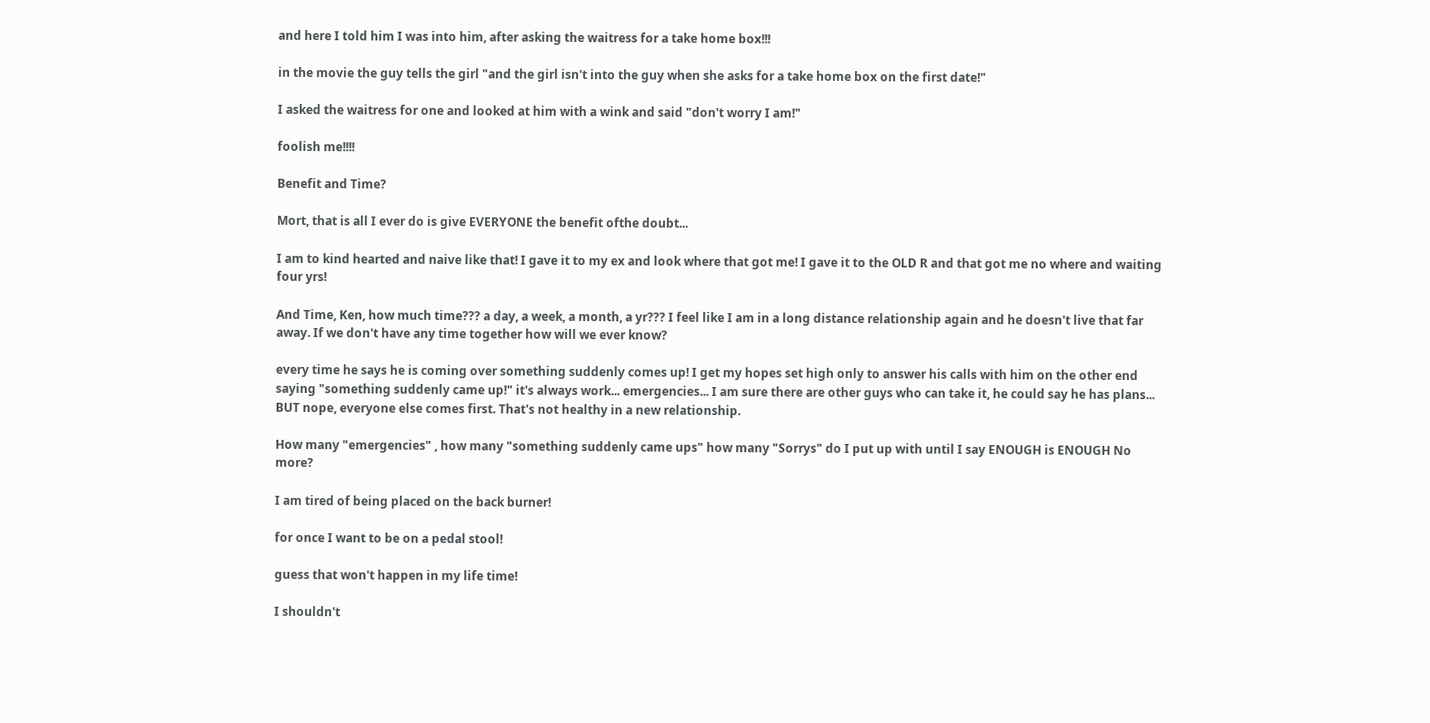and here I told him I was into him, after asking the waitress for a take home box!!!

in the movie the guy tells the girl "and the girl isn't into the guy when she asks for a take home box on the first date!"

I asked the waitress for one and looked at him with a wink and said "don't worry I am!"

foolish me!!!!

Benefit and Time?

Mort, that is all I ever do is give EVERYONE the benefit ofthe doubt...

I am to kind hearted and naive like that! I gave it to my ex and look where that got me! I gave it to the OLD R and that got me no where and waiting four yrs!

And Time, Ken, how much time??? a day, a week, a month, a yr??? I feel like I am in a long distance relationship again and he doesn't live that far away. If we don't have any time together how will we ever know?

every time he says he is coming over something suddenly comes up! I get my hopes set high only to answer his calls with him on the other end saying "something suddenly came up!" it's always work... emergencies... I am sure there are other guys who can take it, he could say he has plans... BUT nope, everyone else comes first. That's not healthy in a new relationship.

How many "emergencies" , how many "something suddenly came ups" how many "Sorrys" do I put up with until I say ENOUGH is ENOUGH No more?

I am tired of being placed on the back burner!

for once I want to be on a pedal stool!

guess that won't happen in my life time!

I shouldn't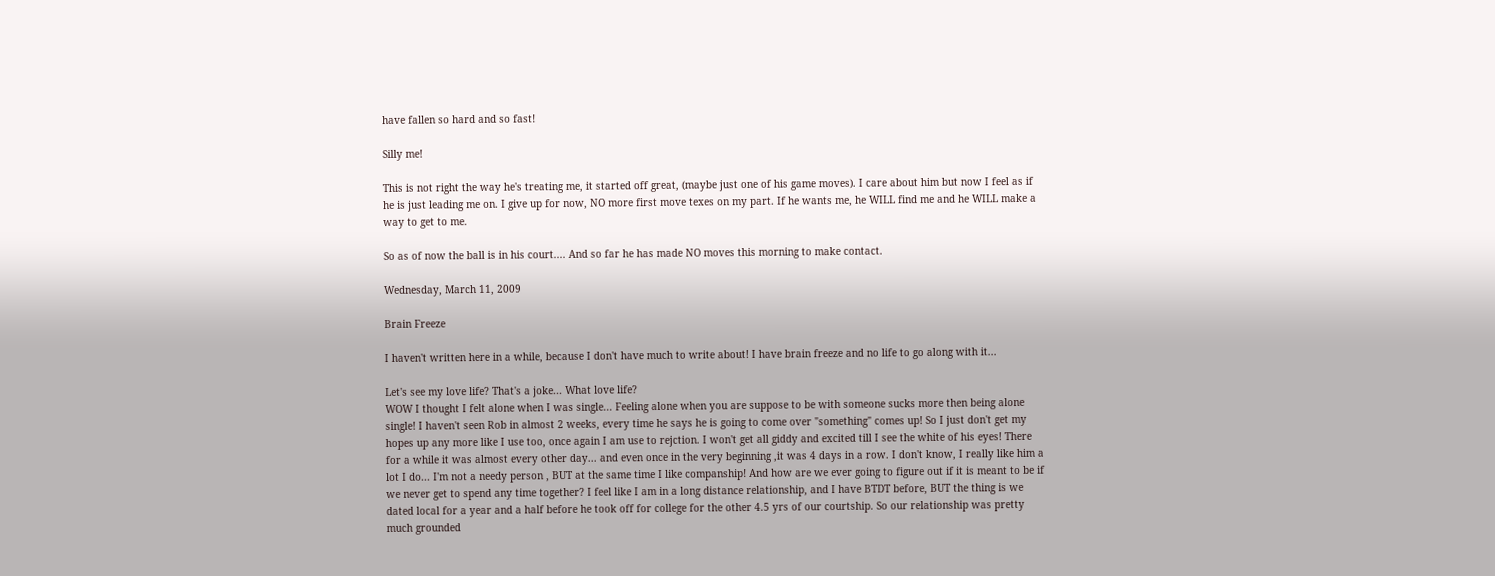have fallen so hard and so fast!

Silly me!

This is not right the way he's treating me, it started off great, (maybe just one of his game moves). I care about him but now I feel as if he is just leading me on. I give up for now, NO more first move texes on my part. If he wants me, he WILL find me and he WILL make a way to get to me.

So as of now the ball is in his court.... And so far he has made NO moves this morning to make contact.

Wednesday, March 11, 2009

Brain Freeze

I haven't written here in a while, because I don't have much to write about! I have brain freeze and no life to go along with it...

Let's see my love life? That's a joke... What love life?
WOW I thought I felt alone when I was single... Feeling alone when you are suppose to be with someone sucks more then being alone single! I haven't seen Rob in almost 2 weeks, every time he says he is going to come over "something" comes up! So I just don't get my hopes up any more like I use too, once again I am use to rejction. I won't get all giddy and excited till I see the white of his eyes! There for a while it was almost every other day... and even once in the very beginning ,it was 4 days in a row. I don't know, I really like him a lot I do... I'm not a needy person , BUT at the same time I like companship! And how are we ever going to figure out if it is meant to be if we never get to spend any time together? I feel like I am in a long distance relationship, and I have BTDT before, BUT the thing is we dated local for a year and a half before he took off for college for the other 4.5 yrs of our courtship. So our relationship was pretty much grounded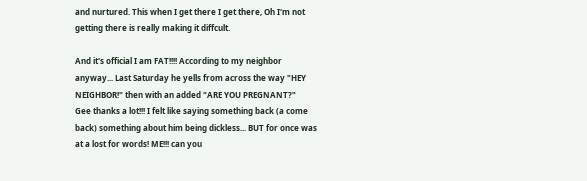and nurtured. This when I get there I get there, Oh I'm not getting there is really making it diffcult.

And it's official I am FAT!!!! According to my neighbor anyway... Last Saturday he yells from across the way "HEY NEIGHBOR!" then with an added "ARE YOU PREGNANT?"
Gee thanks a lot!!! I felt like saying something back (a come back) something about him being dickless... BUT for once was at a lost for words! ME!!! can you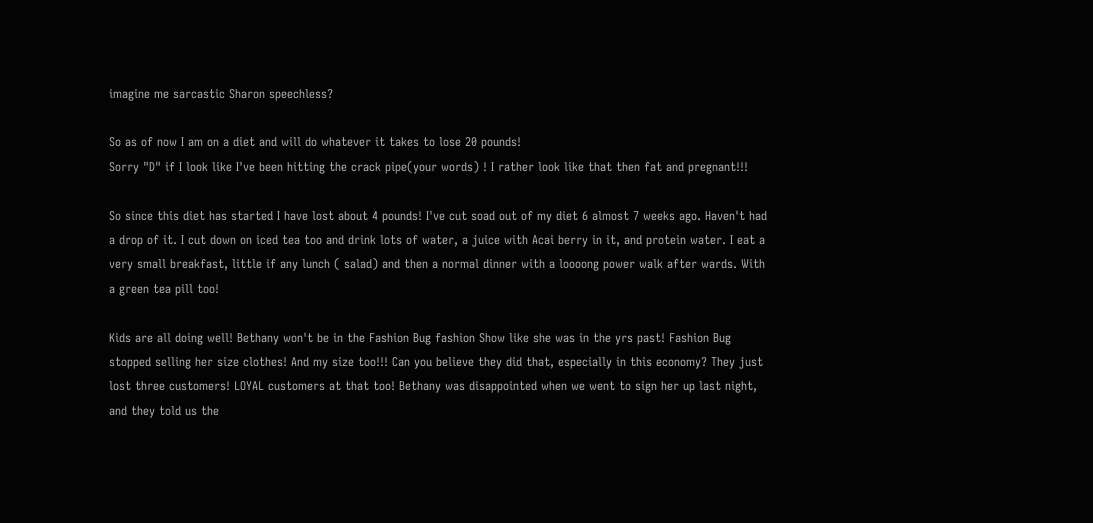imagine me sarcastic Sharon speechless?

So as of now I am on a diet and will do whatever it takes to lose 20 pounds!
Sorry "D" if I look like I've been hitting the crack pipe(your words) ! I rather look like that then fat and pregnant!!!

So since this diet has started I have lost about 4 pounds! I've cut soad out of my diet 6 almost 7 weeks ago. Haven't had a drop of it. I cut down on iced tea too and drink lots of water, a juice with Acai berry in it, and protein water. I eat a very small breakfast, little if any lunch ( salad) and then a normal dinner with a loooong power walk after wards. With a green tea pill too!

Kids are all doing well! Bethany won't be in the Fashion Bug fashion Show like she was in the yrs past! Fashion Bug stopped selling her size clothes! And my size too!!! Can you believe they did that, especially in this economy? They just lost three customers! LOYAL customers at that too! Bethany was disappointed when we went to sign her up last night, and they told us the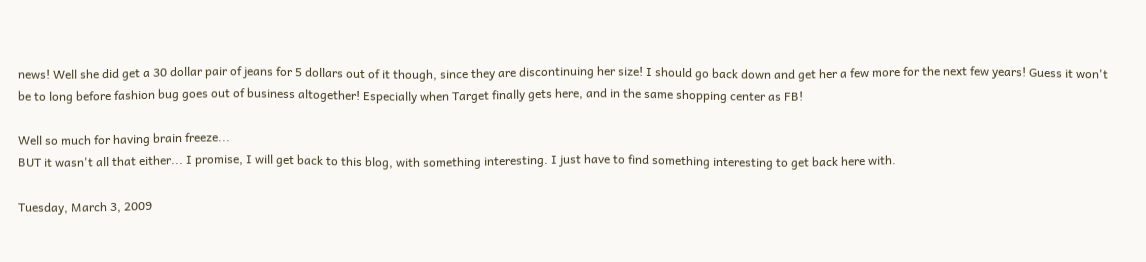news! Well she did get a 30 dollar pair of jeans for 5 dollars out of it though, since they are discontinuing her size! I should go back down and get her a few more for the next few years! Guess it won't be to long before fashion bug goes out of business altogether! Especially when Target finally gets here, and in the same shopping center as FB!

Well so much for having brain freeze...
BUT it wasn't all that either... I promise, I will get back to this blog, with something interesting. I just have to find something interesting to get back here with.

Tuesday, March 3, 2009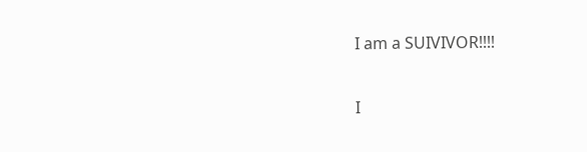I am a SUIVIVOR!!!!

I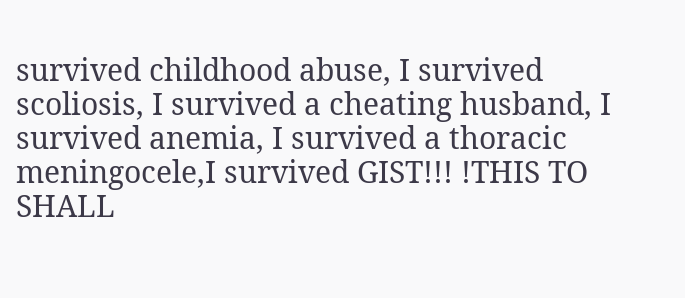survived childhood abuse, I survived scoliosis, I survived a cheating husband, I survived anemia, I survived a thoracic meningocele,I survived GIST!!! !THIS TO SHALL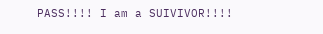PASS!!!! I am a SUIVIVOR!!!!